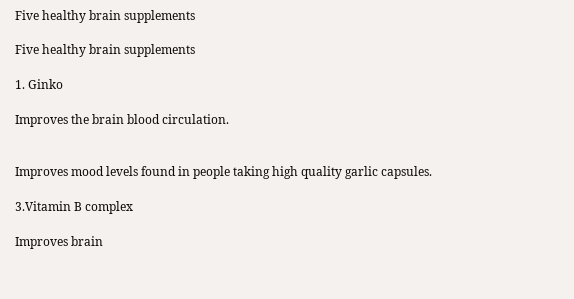Five healthy brain supplements

Five healthy brain supplements

1. Ginko

Improves the brain blood circulation.


Improves mood levels found in people taking high quality garlic capsules.

3.Vitamin B complex

Improves brain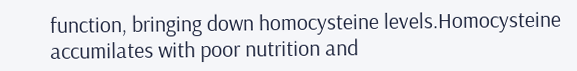function, bringing down homocysteine levels.Homocysteine accumilates with poor nutrition and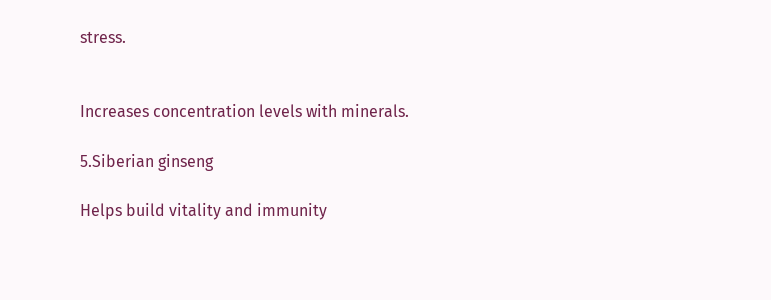stress.


Increases concentration levels with minerals.

5.Siberian ginseng

Helps build vitality and immunity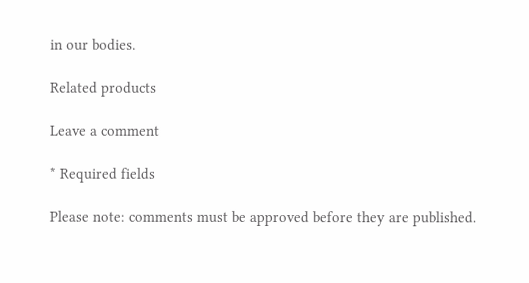in our bodies.

Related products

Leave a comment

* Required fields

Please note: comments must be approved before they are published.